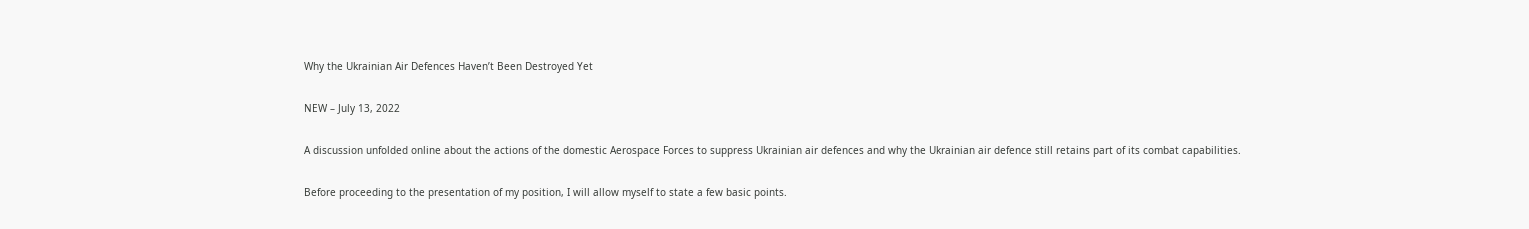Why the Ukrainian Air Defences Haven’t Been Destroyed Yet

NEW – July 13, 2022

A discussion unfolded online about the actions of the domestic Aerospace Forces to suppress Ukrainian air defences and why the Ukrainian air defence still retains part of its combat capabilities.

Before proceeding to the presentation of my position, I will allow myself to state a few basic points.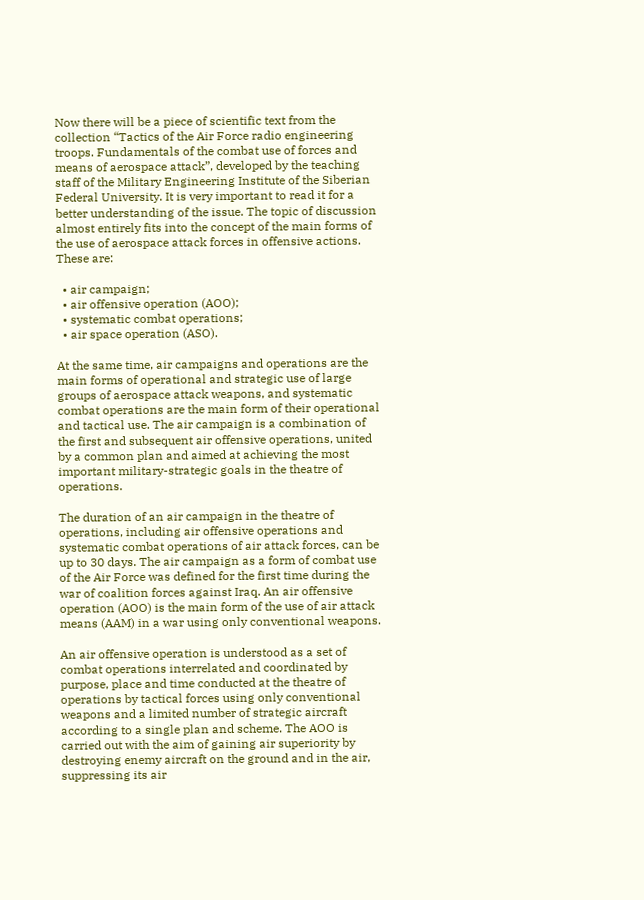Now there will be a piece of scientific text from the collection “Tactics of the Air Force radio engineering troops. Fundamentals of the combat use of forces and means of aerospace attack”, developed by the teaching staff of the Military Engineering Institute of the Siberian Federal University. It is very important to read it for a better understanding of the issue. The topic of discussion almost entirely fits into the concept of the main forms of the use of aerospace attack forces in offensive actions. These are:

  • air campaign;
  • air offensive operation (AOO);
  • systematic combat operations;
  • air space operation (ASO).

At the same time, air campaigns and operations are the main forms of operational and strategic use of large groups of aerospace attack weapons, and systematic combat operations are the main form of their operational and tactical use. The air campaign is a combination of the first and subsequent air offensive operations, united by a common plan and aimed at achieving the most important military-strategic goals in the theatre of operations.

The duration of an air campaign in the theatre of operations, including air offensive operations and systematic combat operations of air attack forces, can be up to 30 days. The air campaign as a form of combat use of the Air Force was defined for the first time during the war of coalition forces against Iraq. An air offensive operation (AOO) is the main form of the use of air attack means (AAM) in a war using only conventional weapons.

An air offensive operation is understood as a set of combat operations interrelated and coordinated by purpose, place and time conducted at the theatre of operations by tactical forces using only conventional weapons and a limited number of strategic aircraft according to a single plan and scheme. The AOO is carried out with the aim of gaining air superiority by destroying enemy aircraft on the ground and in the air, suppressing its air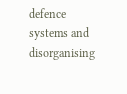defence systems and disorganising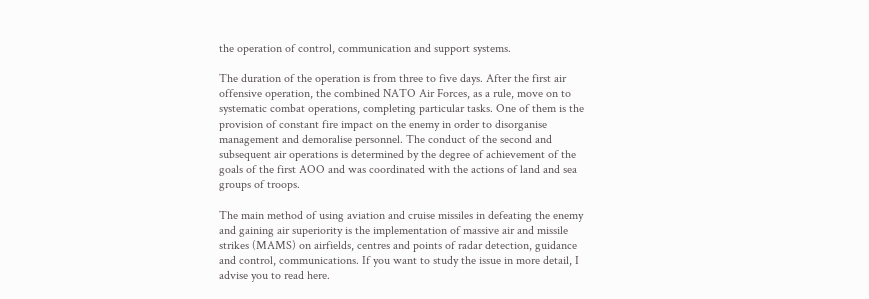the operation of control, communication and support systems.

The duration of the operation is from three to five days. After the first air offensive operation, the combined NATO Air Forces, as a rule, move on to systematic combat operations, completing particular tasks. One of them is the provision of constant fire impact on the enemy in order to disorganise management and demoralise personnel. The conduct of the second and subsequent air operations is determined by the degree of achievement of the goals of the first AOO and was coordinated with the actions of land and sea groups of troops.

The main method of using aviation and cruise missiles in defeating the enemy and gaining air superiority is the implementation of massive air and missile strikes (MAMS) on airfields, centres and points of radar detection, guidance and control, communications. If you want to study the issue in more detail, I advise you to read here.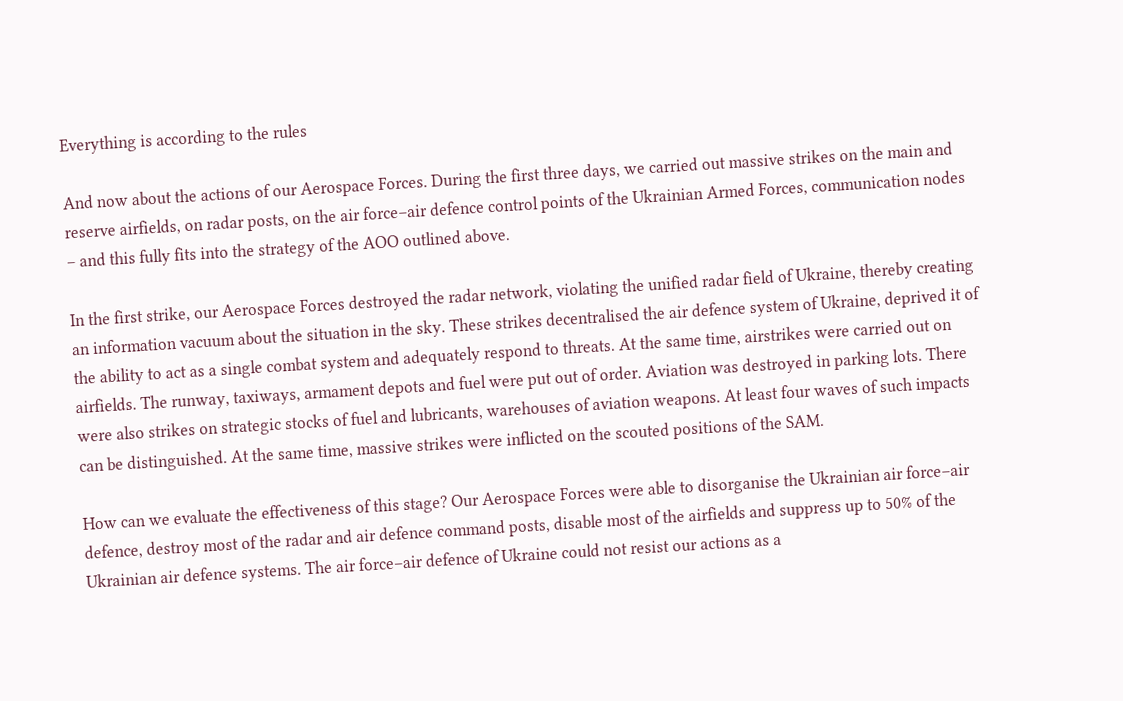Everything is according to the rules

And now about the actions of our Aerospace Forces. During the first three days, we carried out massive strikes on the main and reserve airfields, on radar posts, on the air force–air defence control points of the Ukrainian Armed Forces, communication nodes – and this fully fits into the strategy of the AOO outlined above.

In the first strike, our Aerospace Forces destroyed the radar network, violating the unified radar field of Ukraine, thereby creating an information vacuum about the situation in the sky. These strikes decentralised the air defence system of Ukraine, deprived it of the ability to act as a single combat system and adequately respond to threats. At the same time, airstrikes were carried out on airfields. The runway, taxiways, armament depots and fuel were put out of order. Aviation was destroyed in parking lots. There were also strikes on strategic stocks of fuel and lubricants, warehouses of aviation weapons. At least four waves of such impacts can be distinguished. At the same time, massive strikes were inflicted on the scouted positions of the SAM.

How can we evaluate the effectiveness of this stage? Our Aerospace Forces were able to disorganise the Ukrainian air force–air defence, destroy most of the radar and air defence command posts, disable most of the airfields and suppress up to 50% of the Ukrainian air defence systems. The air force–air defence of Ukraine could not resist our actions as a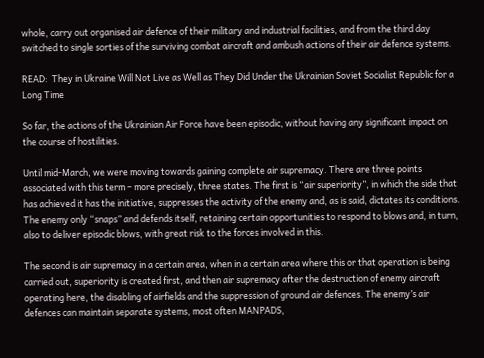whole, carry out organised air defence of their military and industrial facilities, and from the third day switched to single sorties of the surviving combat aircraft and ambush actions of their air defence systems.

READ:  They in Ukraine Will Not Live as Well as They Did Under the Ukrainian Soviet Socialist Republic for a Long Time

So far, the actions of the Ukrainian Air Force have been episodic, without having any significant impact on the course of hostilities.

Until mid-March, we were moving towards gaining complete air supremacy. There are three points associated with this term – more precisely, three states. The first is “air superiority”, in which the side that has achieved it has the initiative, suppresses the activity of the enemy and, as is said, dictates its conditions. The enemy only “snaps” and defends itself, retaining certain opportunities to respond to blows and, in turn, also to deliver episodic blows, with great risk to the forces involved in this.

The second is air supremacy in a certain area, when in a certain area where this or that operation is being carried out, superiority is created first, and then air supremacy after the destruction of enemy aircraft operating here, the disabling of airfields and the suppression of ground air defences. The enemy’s air defences can maintain separate systems, most often MANPADS,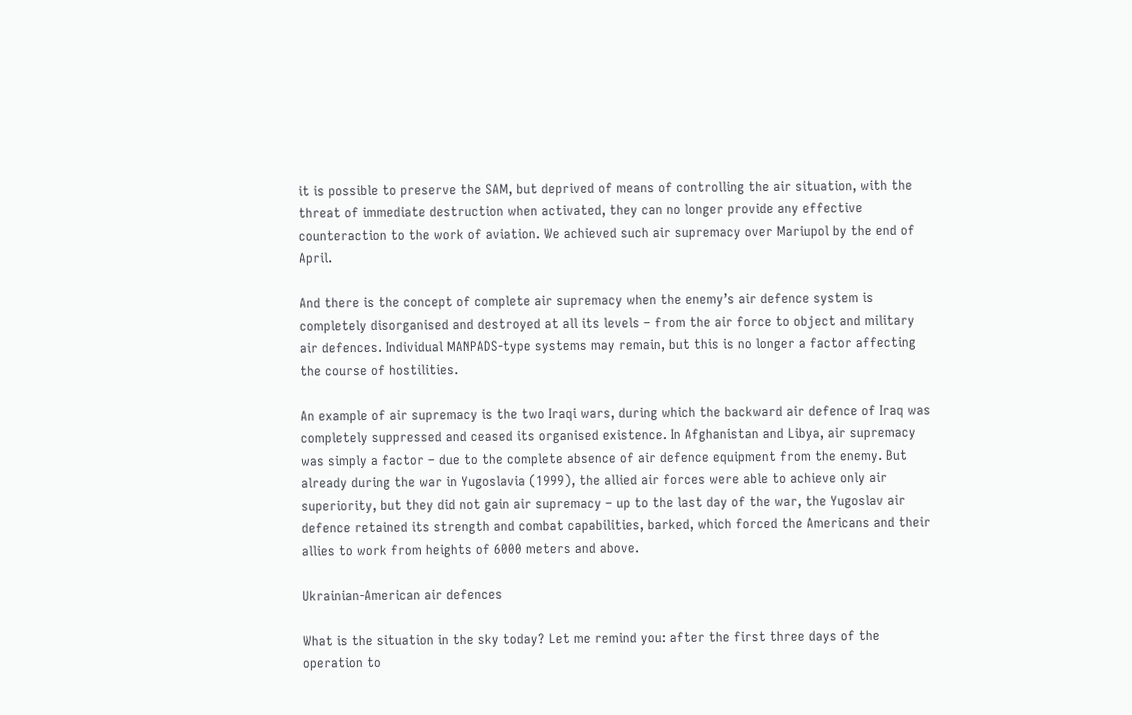it is possible to preserve the SAM, but deprived of means of controlling the air situation, with the threat of immediate destruction when activated, they can no longer provide any effective counteraction to the work of aviation. We achieved such air supremacy over Mariupol by the end of April.

And there is the concept of complete air supremacy when the enemy’s air defence system is completely disorganised and destroyed at all its levels – from the air force to object and military air defences. Individual MANPADS-type systems may remain, but this is no longer a factor affecting the course of hostilities.

An example of air supremacy is the two Iraqi wars, during which the backward air defence of Iraq was completely suppressed and ceased its organised existence. In Afghanistan and Libya, air supremacy was simply a factor – due to the complete absence of air defence equipment from the enemy. But already during the war in Yugoslavia (1999), the allied air forces were able to achieve only air superiority, but they did not gain air supremacy – up to the last day of the war, the Yugoslav air defence retained its strength and combat capabilities, barked, which forced the Americans and their allies to work from heights of 6000 meters and above.

Ukrainian-American air defences

What is the situation in the sky today? Let me remind you: after the first three days of the operation to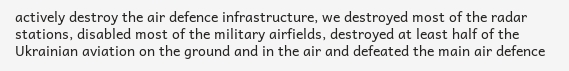actively destroy the air defence infrastructure, we destroyed most of the radar stations, disabled most of the military airfields, destroyed at least half of the Ukrainian aviation on the ground and in the air and defeated the main air defence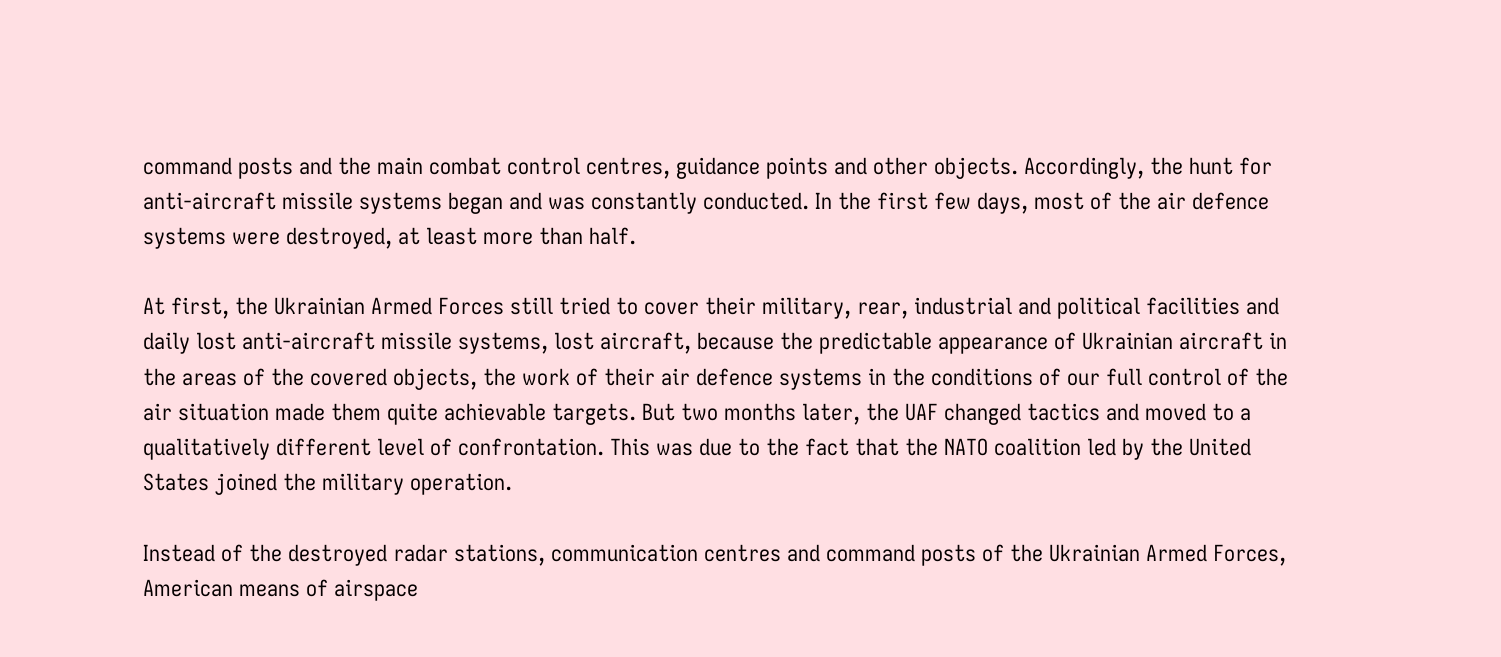command posts and the main combat control centres, guidance points and other objects. Accordingly, the hunt for anti-aircraft missile systems began and was constantly conducted. In the first few days, most of the air defence systems were destroyed, at least more than half.

At first, the Ukrainian Armed Forces still tried to cover their military, rear, industrial and political facilities and daily lost anti-aircraft missile systems, lost aircraft, because the predictable appearance of Ukrainian aircraft in the areas of the covered objects, the work of their air defence systems in the conditions of our full control of the air situation made them quite achievable targets. But two months later, the UAF changed tactics and moved to a qualitatively different level of confrontation. This was due to the fact that the NATO coalition led by the United States joined the military operation.

Instead of the destroyed radar stations, communication centres and command posts of the Ukrainian Armed Forces, American means of airspace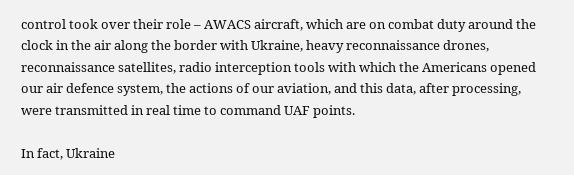control took over their role – AWACS aircraft, which are on combat duty around the clock in the air along the border with Ukraine, heavy reconnaissance drones, reconnaissance satellites, radio interception tools with which the Americans opened our air defence system, the actions of our aviation, and this data, after processing, were transmitted in real time to command UAF points.

In fact, Ukraine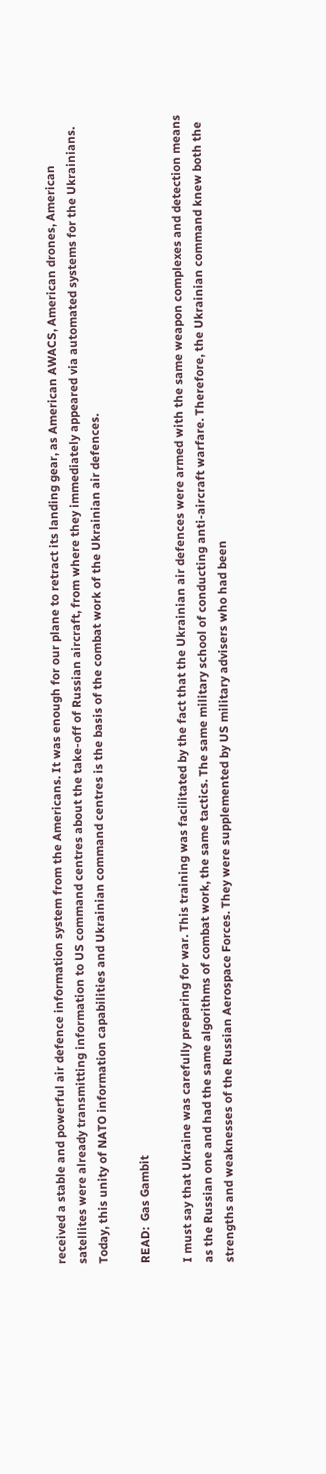received a stable and powerful air defence information system from the Americans. It was enough for our plane to retract its landing gear, as American AWACS, American drones, American satellites were already transmitting information to US command centres about the take-off of Russian aircraft, from where they immediately appeared via automated systems for the Ukrainians. Today, this unity of NATO information capabilities and Ukrainian command centres is the basis of the combat work of the Ukrainian air defences.

READ:  Gas Gambit

I must say that Ukraine was carefully preparing for war. This training was facilitated by the fact that the Ukrainian air defences were armed with the same weapon complexes and detection means as the Russian one and had the same algorithms of combat work, the same tactics. The same military school of conducting anti-aircraft warfare. Therefore, the Ukrainian command knew both the strengths and weaknesses of the Russian Aerospace Forces. They were supplemented by US military advisers who had been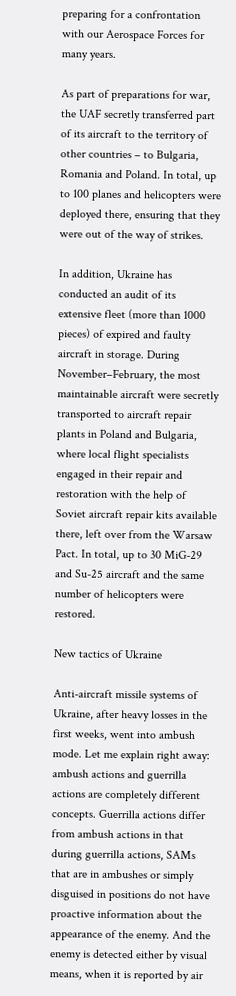preparing for a confrontation with our Aerospace Forces for many years.

As part of preparations for war, the UAF secretly transferred part of its aircraft to the territory of other countries – to Bulgaria, Romania and Poland. In total, up to 100 planes and helicopters were deployed there, ensuring that they were out of the way of strikes.

In addition, Ukraine has conducted an audit of its extensive fleet (more than 1000 pieces) of expired and faulty aircraft in storage. During November–February, the most maintainable aircraft were secretly transported to aircraft repair plants in Poland and Bulgaria, where local flight specialists engaged in their repair and restoration with the help of Soviet aircraft repair kits available there, left over from the Warsaw Pact. In total, up to 30 MiG-29 and Su-25 aircraft and the same number of helicopters were restored.

New tactics of Ukraine

Anti-aircraft missile systems of Ukraine, after heavy losses in the first weeks, went into ambush mode. Let me explain right away: ambush actions and guerrilla actions are completely different concepts. Guerrilla actions differ from ambush actions in that during guerrilla actions, SAMs that are in ambushes or simply disguised in positions do not have proactive information about the appearance of the enemy. And the enemy is detected either by visual means, when it is reported by air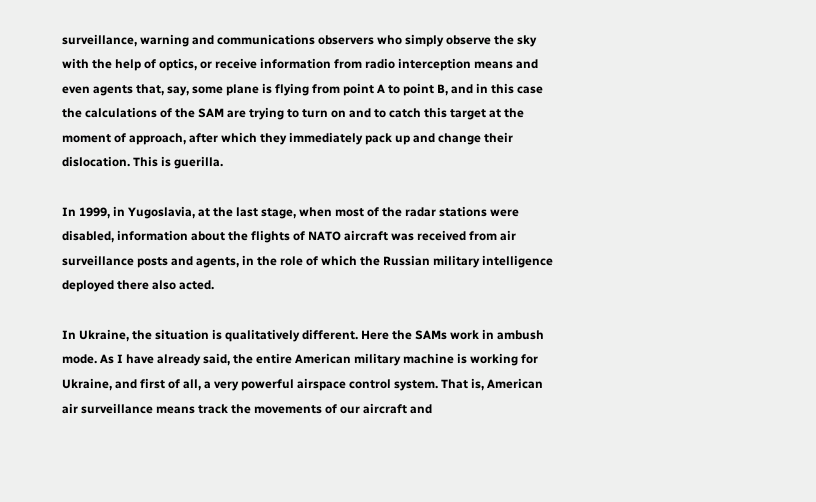surveillance, warning and communications observers who simply observe the sky with the help of optics, or receive information from radio interception means and even agents that, say, some plane is flying from point A to point B, and in this case the calculations of the SAM are trying to turn on and to catch this target at the moment of approach, after which they immediately pack up and change their dislocation. This is guerilla.

In 1999, in Yugoslavia, at the last stage, when most of the radar stations were disabled, information about the flights of NATO aircraft was received from air surveillance posts and agents, in the role of which the Russian military intelligence deployed there also acted.

In Ukraine, the situation is qualitatively different. Here the SAMs work in ambush mode. As I have already said, the entire American military machine is working for Ukraine, and first of all, a very powerful airspace control system. That is, American air surveillance means track the movements of our aircraft and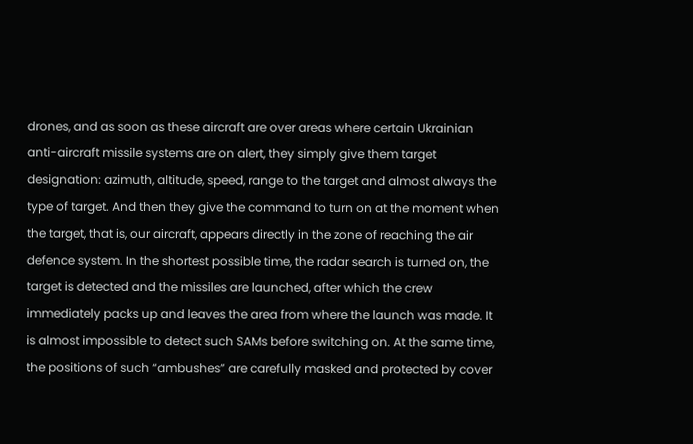drones, and as soon as these aircraft are over areas where certain Ukrainian anti-aircraft missile systems are on alert, they simply give them target designation: azimuth, altitude, speed, range to the target and almost always the type of target. And then they give the command to turn on at the moment when the target, that is, our aircraft, appears directly in the zone of reaching the air defence system. In the shortest possible time, the radar search is turned on, the target is detected and the missiles are launched, after which the crew immediately packs up and leaves the area from where the launch was made. It is almost impossible to detect such SAMs before switching on. At the same time, the positions of such “ambushes” are carefully masked and protected by cover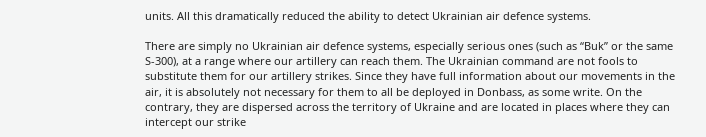units. All this dramatically reduced the ability to detect Ukrainian air defence systems.

There are simply no Ukrainian air defence systems, especially serious ones (such as “Buk” or the same S-300), at a range where our artillery can reach them. The Ukrainian command are not fools to substitute them for our artillery strikes. Since they have full information about our movements in the air, it is absolutely not necessary for them to all be deployed in Donbass, as some write. On the contrary, they are dispersed across the territory of Ukraine and are located in places where they can intercept our strike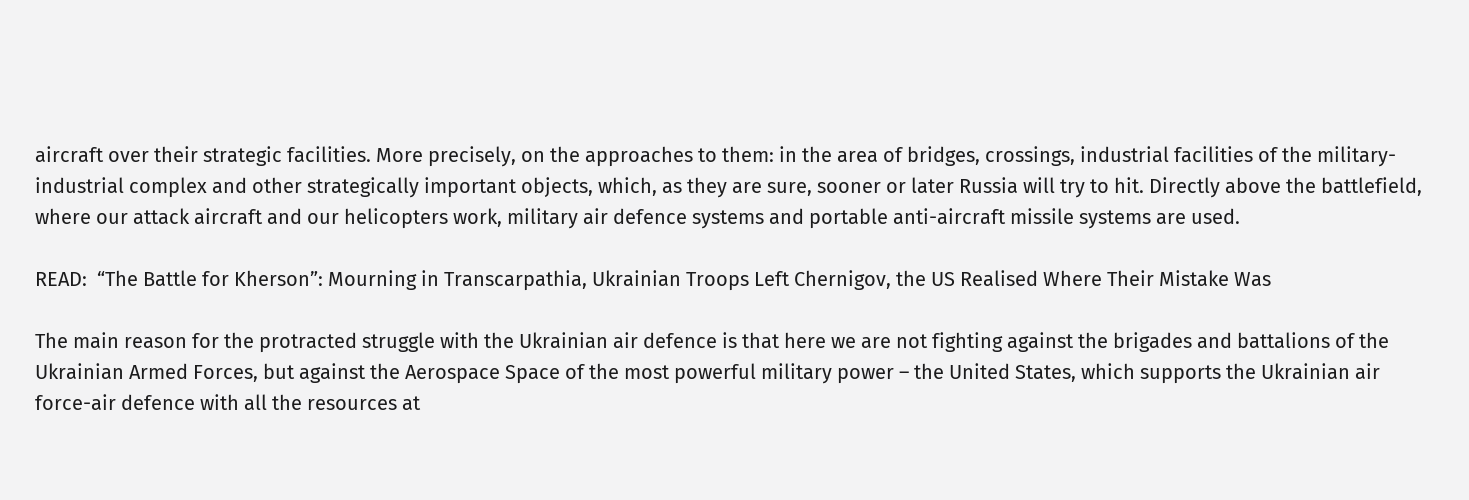aircraft over their strategic facilities. More precisely, on the approaches to them: in the area of bridges, crossings, industrial facilities of the military-industrial complex and other strategically important objects, which, as they are sure, sooner or later Russia will try to hit. Directly above the battlefield, where our attack aircraft and our helicopters work, military air defence systems and portable anti-aircraft missile systems are used.

READ:  “The Battle for Kherson”: Mourning in Transcarpathia, Ukrainian Troops Left Chernigov, the US Realised Where Their Mistake Was

The main reason for the protracted struggle with the Ukrainian air defence is that here we are not fighting against the brigades and battalions of the Ukrainian Armed Forces, but against the Aerospace Space of the most powerful military power – the United States, which supports the Ukrainian air force-air defence with all the resources at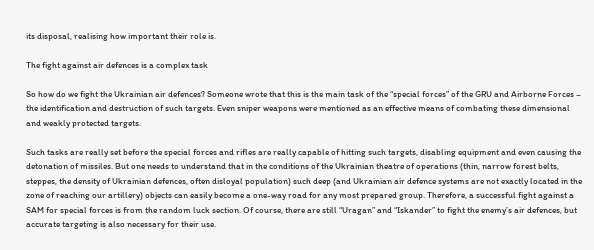its disposal, realising how important their role is.

The fight against air defences is a complex task

So how do we fight the Ukrainian air defences? Someone wrote that this is the main task of the “special forces” of the GRU and Airborne Forces – the identification and destruction of such targets. Even sniper weapons were mentioned as an effective means of combating these dimensional and weakly protected targets.

Such tasks are really set before the special forces and rifles are really capable of hitting such targets, disabling equipment and even causing the detonation of missiles. But one needs to understand that in the conditions of the Ukrainian theatre of operations (thin, narrow forest belts, steppes, the density of Ukrainian defences, often disloyal population) such deep (and Ukrainian air defence systems are not exactly located in the zone of reaching our artillery) objects can easily become a one-way road for any most prepared group. Therefore, a successful fight against a SAM for special forces is from the random luck section. Of course, there are still “Uragan” and “Iskander” to fight the enemy’s air defences, but accurate targeting is also necessary for their use.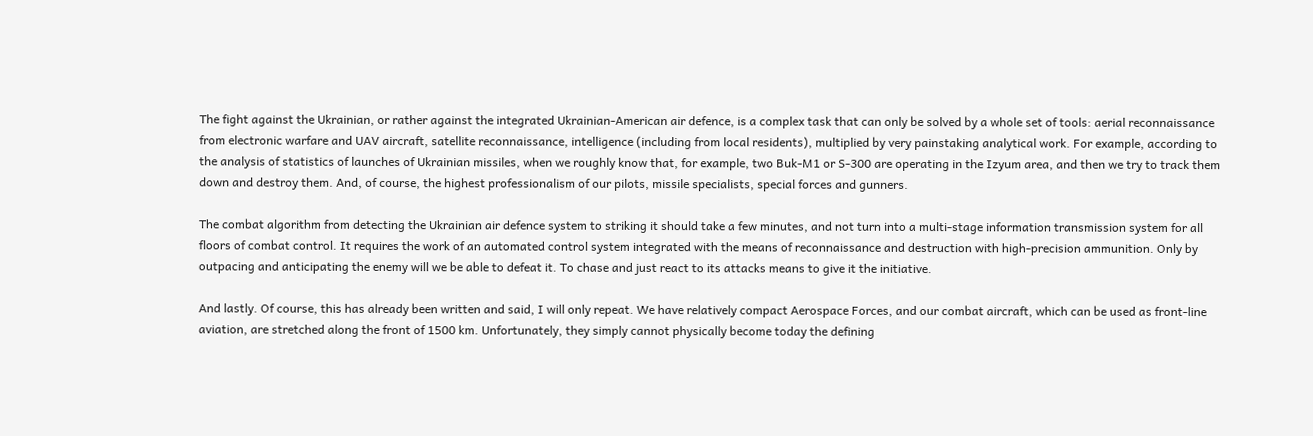The fight against the Ukrainian, or rather against the integrated Ukrainian-American air defence, is a complex task that can only be solved by a whole set of tools: aerial reconnaissance from electronic warfare and UAV aircraft, satellite reconnaissance, intelligence (including from local residents), multiplied by very painstaking analytical work. For example, according to the analysis of statistics of launches of Ukrainian missiles, when we roughly know that, for example, two Buk-M1 or S-300 are operating in the Izyum area, and then we try to track them down and destroy them. And, of course, the highest professionalism of our pilots, missile specialists, special forces and gunners.

The combat algorithm from detecting the Ukrainian air defence system to striking it should take a few minutes, and not turn into a multi-stage information transmission system for all floors of combat control. It requires the work of an automated control system integrated with the means of reconnaissance and destruction with high-precision ammunition. Only by outpacing and anticipating the enemy will we be able to defeat it. To chase and just react to its attacks means to give it the initiative.

And lastly. Of course, this has already been written and said, I will only repeat. We have relatively compact Aerospace Forces, and our combat aircraft, which can be used as front-line aviation, are stretched along the front of 1500 km. Unfortunately, they simply cannot physically become today the defining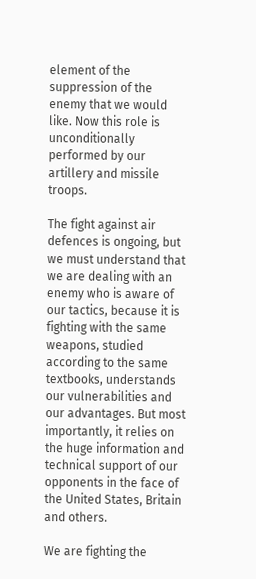element of the suppression of the enemy that we would like. Now this role is unconditionally performed by our artillery and missile troops.

The fight against air defences is ongoing, but we must understand that we are dealing with an enemy who is aware of our tactics, because it is fighting with the same weapons, studied according to the same textbooks, understands our vulnerabilities and our advantages. But most importantly, it relies on the huge information and technical support of our opponents in the face of the United States, Britain and others.

We are fighting the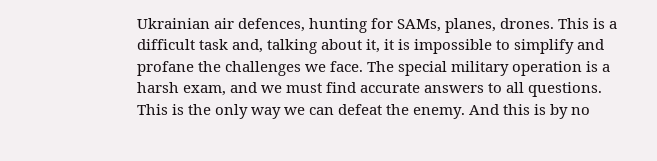Ukrainian air defences, hunting for SAMs, planes, drones. This is a difficult task and, talking about it, it is impossible to simplify and profane the challenges we face. The special military operation is a harsh exam, and we must find accurate answers to all questions. This is the only way we can defeat the enemy. And this is by no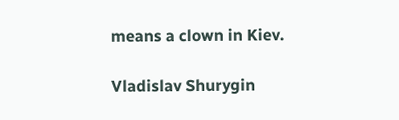means a clown in Kiev.

Vladislav Shurygin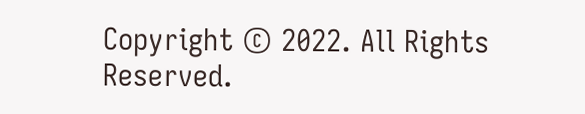Copyright © 2022. All Rights Reserved.